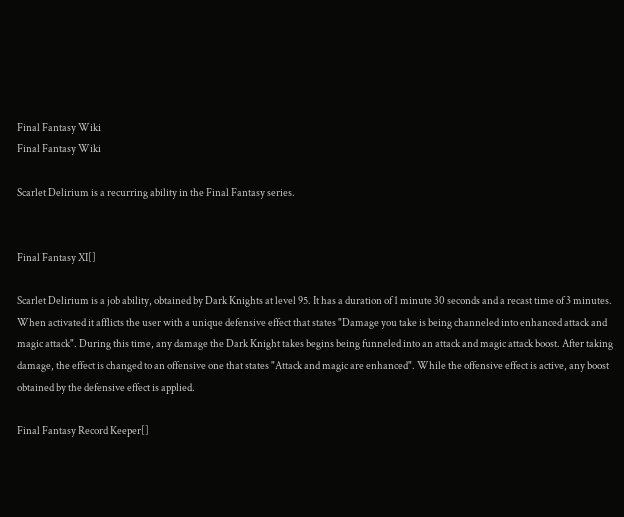Final Fantasy Wiki
Final Fantasy Wiki

Scarlet Delirium is a recurring ability in the Final Fantasy series.


Final Fantasy XI[]

Scarlet Delirium is a job ability, obtained by Dark Knights at level 95. It has a duration of 1 minute 30 seconds and a recast time of 3 minutes. When activated it afflicts the user with a unique defensive effect that states "Damage you take is being channeled into enhanced attack and magic attack". During this time, any damage the Dark Knight takes begins being funneled into an attack and magic attack boost. After taking damage, the effect is changed to an offensive one that states "Attack and magic are enhanced". While the offensive effect is active, any boost obtained by the defensive effect is applied.

Final Fantasy Record Keeper[]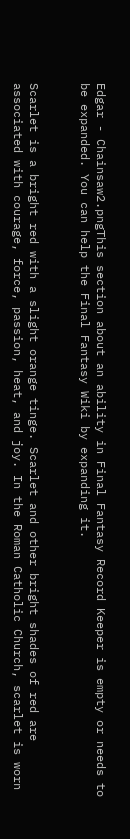Edgar - Chainsaw2.pngThis section about an ability in Final Fantasy Record Keeper is empty or needs to be expanded. You can help the Final Fantasy Wiki by expanding it.


Scarlet is a bright red with a slight orange tinge. Scarlet and other bright shades of red are associated with courage, force, passion, heat, and joy. In the Roman Catholic Church, scarlet is worn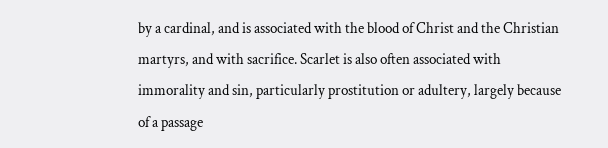by a cardinal, and is associated with the blood of Christ and the Christian martyrs, and with sacrifice. Scarlet is also often associated with immorality and sin, particularly prostitution or adultery, largely because of a passage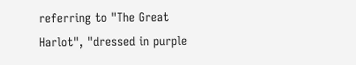referring to "The Great Harlot", "dressed in purple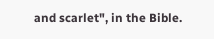and scarlet", in the Bible.